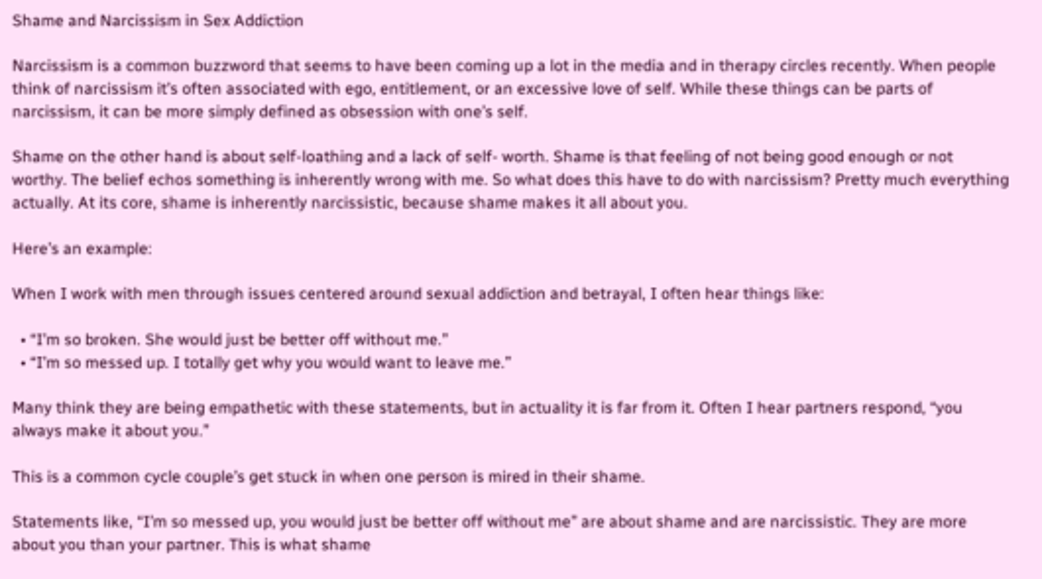Shame and Narcissism in Sex Addiction

Narcissism is a common buzzword that seems to have been coming up a lot in the media and in therapy circles recently. When people think of narcissism it’s often associated with ego, entitlement, or an excessive love of self. While these things can be parts of narcissism, it can be more simply defined as obsession with one’s self.

Shame on the other hand is about self-loathing and a lack of self- worth. Shame is that feeling of not being good enough or not worthy. The belief echos something is inherently wrong with me. So what does this have to do with narcissism? Pretty much everything actually. At its core, shame is inherently narcissistic, because shame makes it all about you.

Here’s an example:

When I work with men through issues centered around sexual addiction and betrayal, I often hear things like:

  • “I’m so broken. She would just be better off without me.”
  • “I’m so messed up. I totally get why you would want to leave me.”

Many think they are being empathetic with these statements, but in actuality it is far from it. Often I hear partners respond, “you always make it about you.”

This is a common cycle couple’s get stuck in when one person is mired in their shame.

Statements like, “I’m so messed up, you would just be better off without me” are about shame and are narcissistic. They are more about you than your partner. This is what shame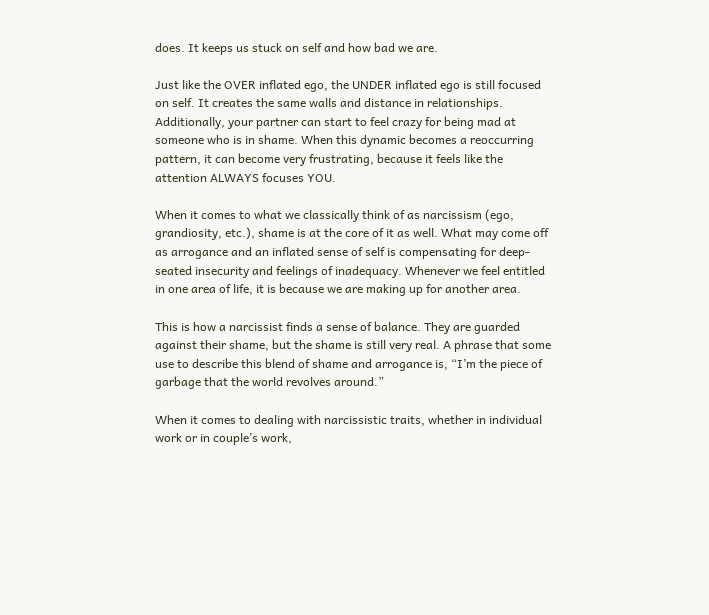does. It keeps us stuck on self and how bad we are.

Just like the OVER inflated ego, the UNDER inflated ego is still focused on self. It creates the same walls and distance in relationships. Additionally, your partner can start to feel crazy for being mad at someone who is in shame. When this dynamic becomes a reoccurring pattern, it can become very frustrating, because it feels like the attention ALWAYS focuses YOU.

When it comes to what we classically think of as narcissism (ego, grandiosity, etc.), shame is at the core of it as well. What may come off as arrogance and an inflated sense of self is compensating for deep-seated insecurity and feelings of inadequacy. Whenever we feel entitled in one area of life, it is because we are making up for another area.

This is how a narcissist finds a sense of balance. They are guarded against their shame, but the shame is still very real. A phrase that some use to describe this blend of shame and arrogance is, “I’m the piece of garbage that the world revolves around.”

When it comes to dealing with narcissistic traits, whether in individual work or in couple’s work,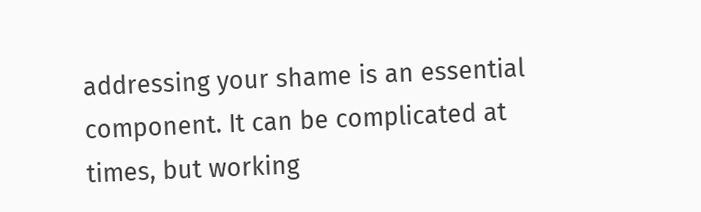addressing your shame is an essential component. It can be complicated at times, but working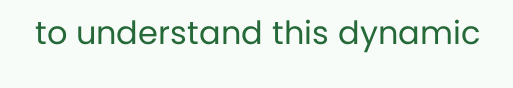to understand this dynamic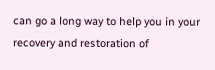can go a long way to help you in your recovery and restoration of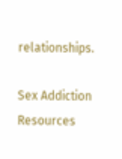relationships.

Sex Addiction Resources